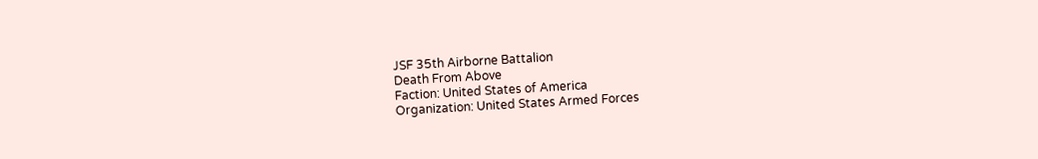JSF 35th Airborne Battalion
Death From Above
Faction: United States of America
Organization: United States Armed Forces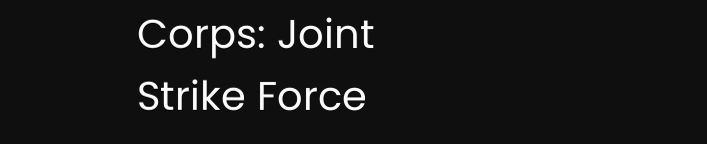Corps: Joint Strike Force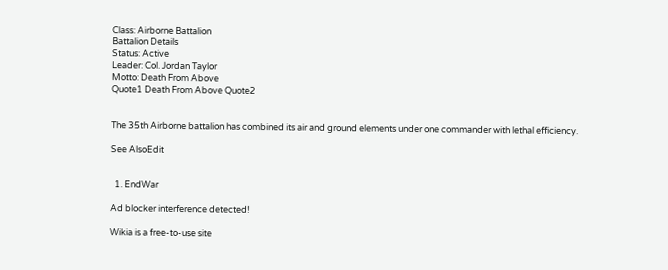Class: Airborne Battalion
Battalion Details
Status: Active
Leader: Col. Jordan Taylor
Motto: Death From Above
Quote1 Death From Above Quote2


The 35th Airborne battalion has combined its air and ground elements under one commander with lethal efficiency.

See AlsoEdit


  1. EndWar

Ad blocker interference detected!

Wikia is a free-to-use site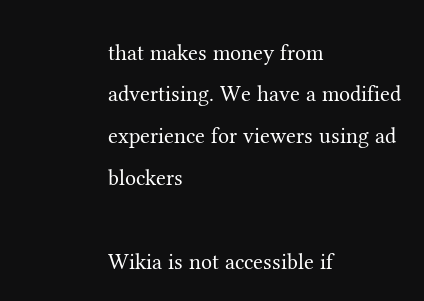that makes money from advertising. We have a modified experience for viewers using ad blockers

Wikia is not accessible if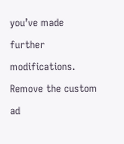you’ve made further modifications. Remove the custom ad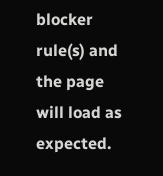blocker rule(s) and the page will load as expected.